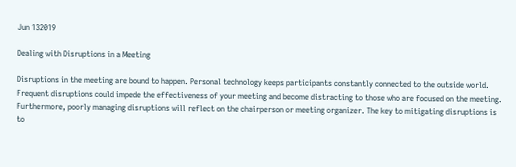Jun 132019

Dealing with Disruptions in a Meeting

Disruptions in the meeting are bound to happen. Personal technology keeps participants constantly connected to the outside world. Frequent disruptions could impede the effectiveness of your meeting and become distracting to those who are focused on the meeting. Furthermore, poorly managing disruptions will reflect on the chairperson or meeting organizer. The key to mitigating disruptions is to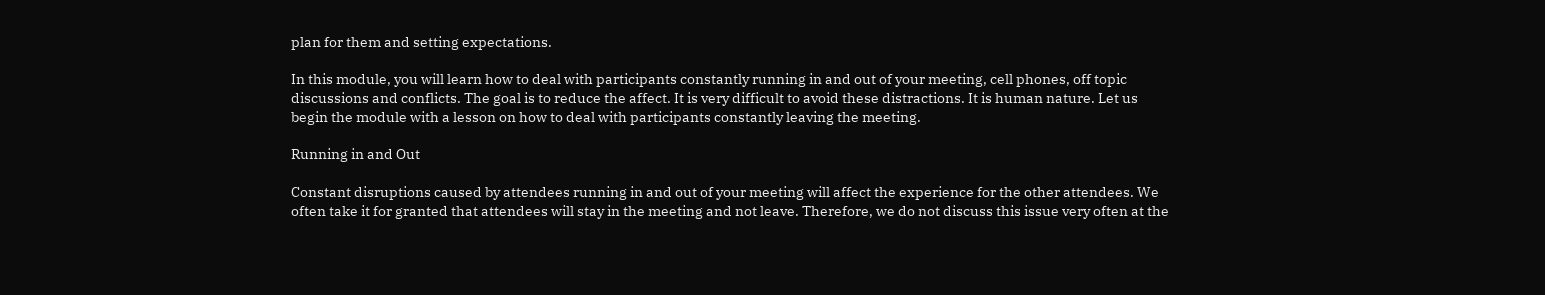plan for them and setting expectations.

In this module, you will learn how to deal with participants constantly running in and out of your meeting, cell phones, off topic discussions and conflicts. The goal is to reduce the affect. It is very difficult to avoid these distractions. It is human nature. Let us begin the module with a lesson on how to deal with participants constantly leaving the meeting.

Running in and Out

Constant disruptions caused by attendees running in and out of your meeting will affect the experience for the other attendees. We often take it for granted that attendees will stay in the meeting and not leave. Therefore, we do not discuss this issue very often at the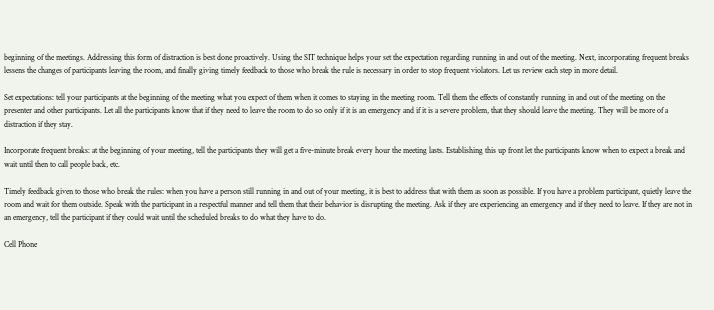beginning of the meetings. Addressing this form of distraction is best done proactively. Using the SIT technique helps your set the expectation regarding running in and out of the meeting. Next, incorporating frequent breaks lessens the changes of participants leaving the room, and finally giving timely feedback to those who break the rule is necessary in order to stop frequent violators. Let us review each step in more detail.

Set expectations: tell your participants at the beginning of the meeting what you expect of them when it comes to staying in the meeting room. Tell them the effects of constantly running in and out of the meeting on the presenter and other participants. Let all the participants know that if they need to leave the room to do so only if it is an emergency and if it is a severe problem, that they should leave the meeting. They will be more of a distraction if they stay.

Incorporate frequent breaks: at the beginning of your meeting, tell the participants they will get a five-minute break every hour the meeting lasts. Establishing this up front let the participants know when to expect a break and wait until then to call people back, etc.

Timely feedback given to those who break the rules: when you have a person still running in and out of your meeting, it is best to address that with them as soon as possible. If you have a problem participant, quietly leave the room and wait for them outside. Speak with the participant in a respectful manner and tell them that their behavior is disrupting the meeting. Ask if they are experiencing an emergency and if they need to leave. If they are not in an emergency, tell the participant if they could wait until the scheduled breaks to do what they have to do.

Cell Phone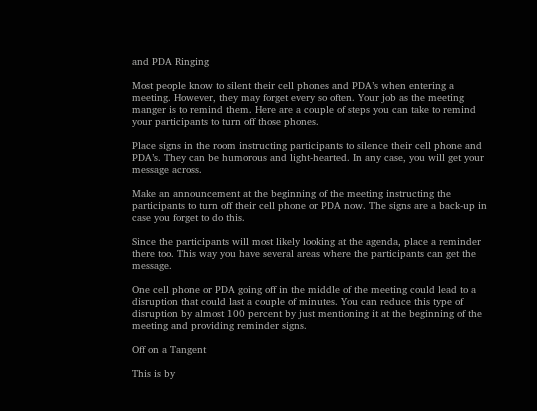and PDA Ringing

Most people know to silent their cell phones and PDA’s when entering a meeting. However, they may forget every so often. Your job as the meeting manger is to remind them. Here are a couple of steps you can take to remind your participants to turn off those phones.

Place signs in the room instructing participants to silence their cell phone and PDA’s. They can be humorous and light-hearted. In any case, you will get your message across.

Make an announcement at the beginning of the meeting instructing the participants to turn off their cell phone or PDA now. The signs are a back-up in case you forget to do this.

Since the participants will most likely looking at the agenda, place a reminder there too. This way you have several areas where the participants can get the message.

One cell phone or PDA going off in the middle of the meeting could lead to a disruption that could last a couple of minutes. You can reduce this type of disruption by almost 100 percent by just mentioning it at the beginning of the meeting and providing reminder signs.

Off on a Tangent

This is by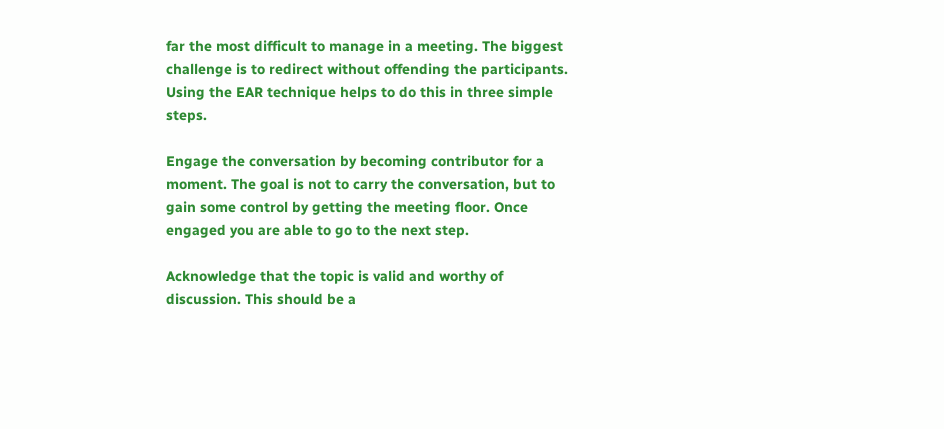far the most difficult to manage in a meeting. The biggest challenge is to redirect without offending the participants. Using the EAR technique helps to do this in three simple steps.

Engage the conversation by becoming contributor for a moment. The goal is not to carry the conversation, but to gain some control by getting the meeting floor. Once engaged you are able to go to the next step.

Acknowledge that the topic is valid and worthy of discussion. This should be a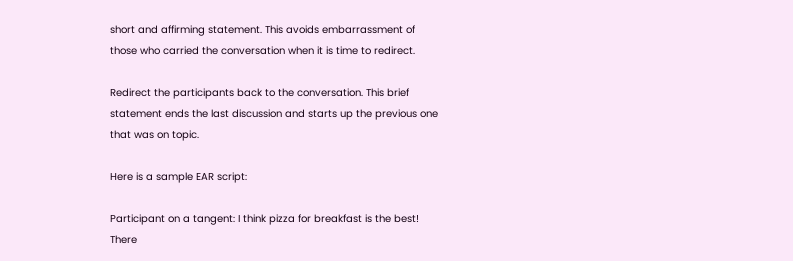short and affirming statement. This avoids embarrassment of those who carried the conversation when it is time to redirect.

Redirect the participants back to the conversation. This brief statement ends the last discussion and starts up the previous one that was on topic.

Here is a sample EAR script:

Participant on a tangent: I think pizza for breakfast is the best! There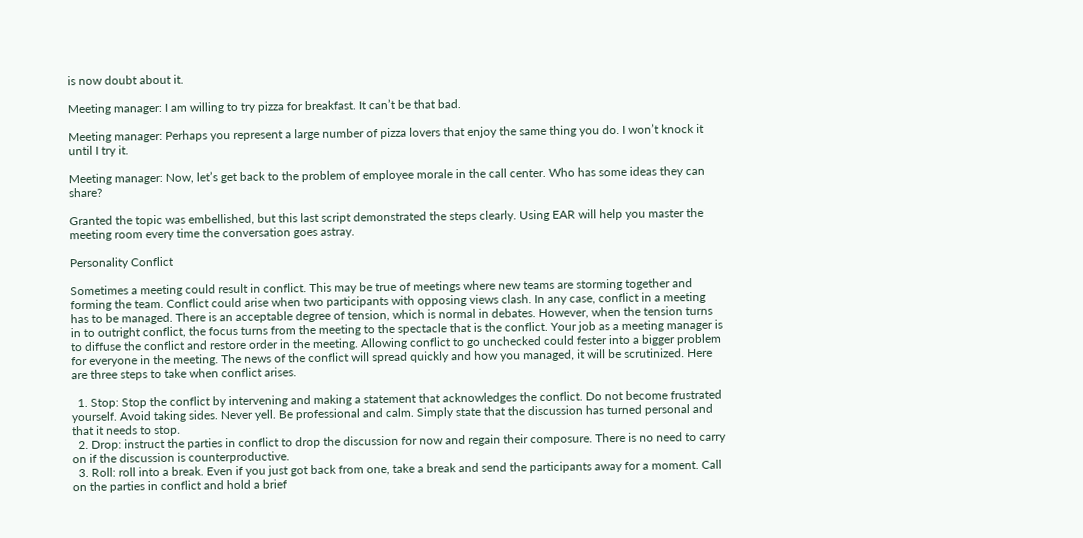is now doubt about it.

Meeting manager: I am willing to try pizza for breakfast. It can’t be that bad.

Meeting manager: Perhaps you represent a large number of pizza lovers that enjoy the same thing you do. I won’t knock it until I try it.

Meeting manager: Now, let’s get back to the problem of employee morale in the call center. Who has some ideas they can share?

Granted the topic was embellished, but this last script demonstrated the steps clearly. Using EAR will help you master the meeting room every time the conversation goes astray.

Personality Conflict

Sometimes a meeting could result in conflict. This may be true of meetings where new teams are storming together and forming the team. Conflict could arise when two participants with opposing views clash. In any case, conflict in a meeting has to be managed. There is an acceptable degree of tension, which is normal in debates. However, when the tension turns in to outright conflict, the focus turns from the meeting to the spectacle that is the conflict. Your job as a meeting manager is to diffuse the conflict and restore order in the meeting. Allowing conflict to go unchecked could fester into a bigger problem for everyone in the meeting. The news of the conflict will spread quickly and how you managed, it will be scrutinized. Here are three steps to take when conflict arises.

  1. Stop: Stop the conflict by intervening and making a statement that acknowledges the conflict. Do not become frustrated yourself. Avoid taking sides. Never yell. Be professional and calm. Simply state that the discussion has turned personal and that it needs to stop.
  2. Drop: instruct the parties in conflict to drop the discussion for now and regain their composure. There is no need to carry on if the discussion is counterproductive.
  3. Roll: roll into a break. Even if you just got back from one, take a break and send the participants away for a moment. Call on the parties in conflict and hold a brief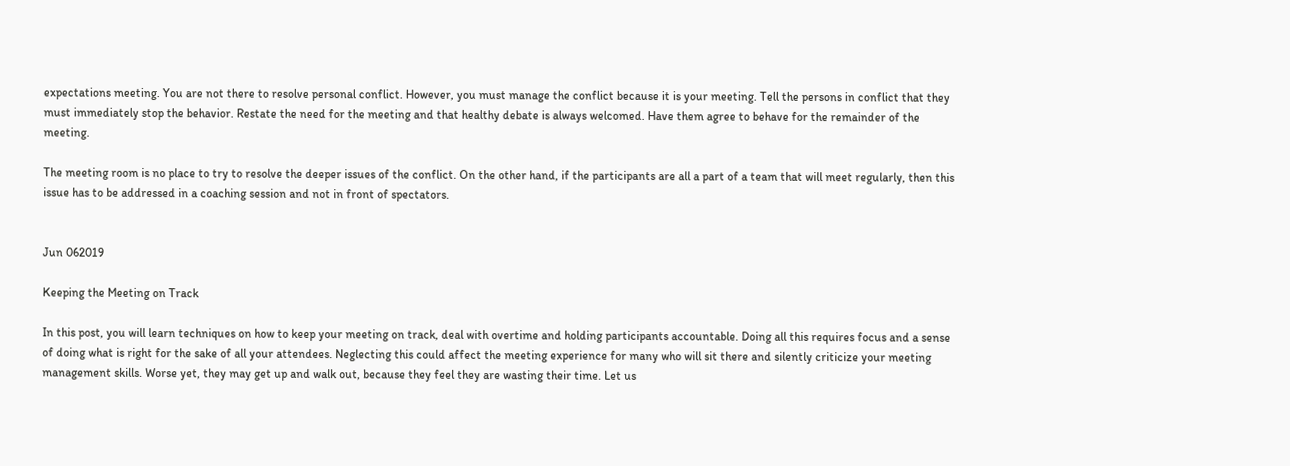expectations meeting. You are not there to resolve personal conflict. However, you must manage the conflict because it is your meeting. Tell the persons in conflict that they must immediately stop the behavior. Restate the need for the meeting and that healthy debate is always welcomed. Have them agree to behave for the remainder of the meeting.

The meeting room is no place to try to resolve the deeper issues of the conflict. On the other hand, if the participants are all a part of a team that will meet regularly, then this issue has to be addressed in a coaching session and not in front of spectators.


Jun 062019

Keeping the Meeting on Track

In this post, you will learn techniques on how to keep your meeting on track, deal with overtime and holding participants accountable. Doing all this requires focus and a sense of doing what is right for the sake of all your attendees. Neglecting this could affect the meeting experience for many who will sit there and silently criticize your meeting management skills. Worse yet, they may get up and walk out, because they feel they are wasting their time. Let us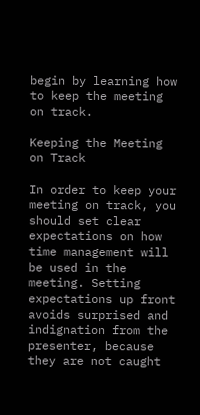begin by learning how to keep the meeting on track.

Keeping the Meeting on Track

In order to keep your meeting on track, you should set clear expectations on how time management will be used in the meeting. Setting expectations up front avoids surprised and indignation from the presenter, because they are not caught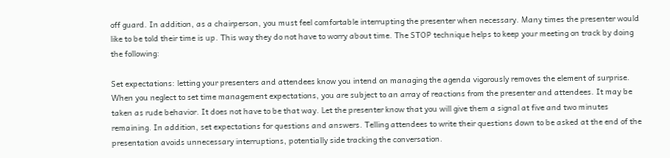off guard. In addition, as a chairperson, you must feel comfortable interrupting the presenter when necessary. Many times the presenter would like to be told their time is up. This way they do not have to worry about time. The STOP technique helps to keep your meeting on track by doing the following:

Set expectations: letting your presenters and attendees know you intend on managing the agenda vigorously removes the element of surprise. When you neglect to set time management expectations, you are subject to an array of reactions from the presenter and attendees. It may be taken as rude behavior. It does not have to be that way. Let the presenter know that you will give them a signal at five and two minutes remaining. In addition, set expectations for questions and answers. Telling attendees to write their questions down to be asked at the end of the presentation avoids unnecessary interruptions, potentially side tracking the conversation.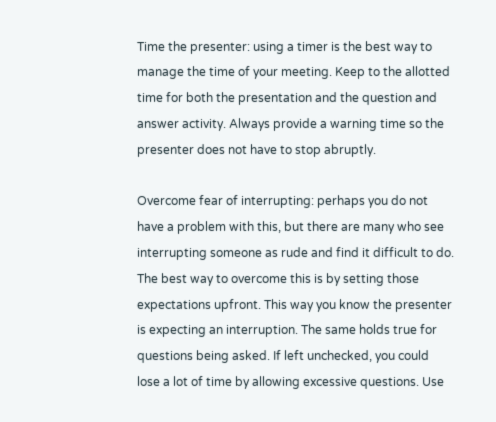Time the presenter: using a timer is the best way to manage the time of your meeting. Keep to the allotted time for both the presentation and the question and answer activity. Always provide a warning time so the presenter does not have to stop abruptly.

Overcome fear of interrupting: perhaps you do not have a problem with this, but there are many who see interrupting someone as rude and find it difficult to do. The best way to overcome this is by setting those expectations upfront. This way you know the presenter is expecting an interruption. The same holds true for questions being asked. If left unchecked, you could lose a lot of time by allowing excessive questions. Use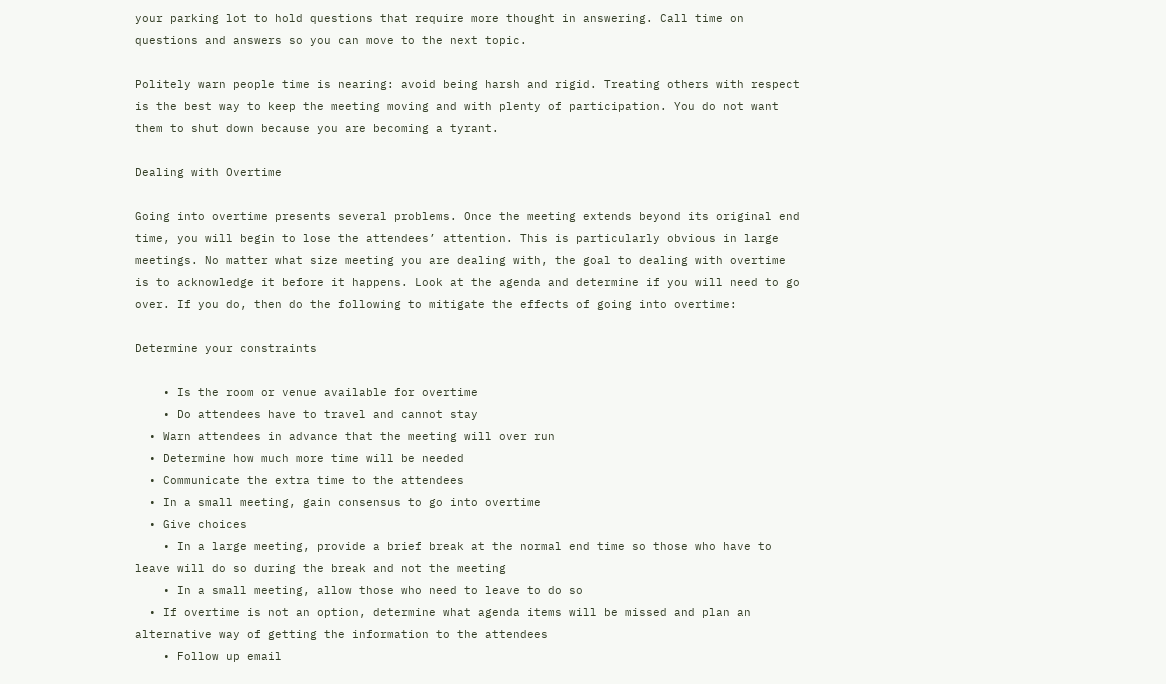your parking lot to hold questions that require more thought in answering. Call time on questions and answers so you can move to the next topic.

Politely warn people time is nearing: avoid being harsh and rigid. Treating others with respect is the best way to keep the meeting moving and with plenty of participation. You do not want them to shut down because you are becoming a tyrant.

Dealing with Overtime

Going into overtime presents several problems. Once the meeting extends beyond its original end time, you will begin to lose the attendees’ attention. This is particularly obvious in large meetings. No matter what size meeting you are dealing with, the goal to dealing with overtime is to acknowledge it before it happens. Look at the agenda and determine if you will need to go over. If you do, then do the following to mitigate the effects of going into overtime:

Determine your constraints

    • Is the room or venue available for overtime
    • Do attendees have to travel and cannot stay
  • Warn attendees in advance that the meeting will over run
  • Determine how much more time will be needed
  • Communicate the extra time to the attendees
  • In a small meeting, gain consensus to go into overtime
  • Give choices
    • In a large meeting, provide a brief break at the normal end time so those who have to leave will do so during the break and not the meeting
    • In a small meeting, allow those who need to leave to do so
  • If overtime is not an option, determine what agenda items will be missed and plan an alternative way of getting the information to the attendees
    • Follow up email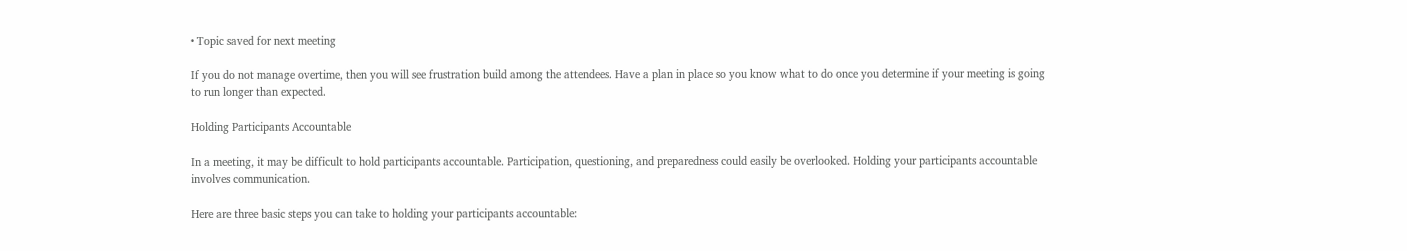• Topic saved for next meeting

If you do not manage overtime, then you will see frustration build among the attendees. Have a plan in place so you know what to do once you determine if your meeting is going to run longer than expected.

Holding Participants Accountable

In a meeting, it may be difficult to hold participants accountable. Participation, questioning, and preparedness could easily be overlooked. Holding your participants accountable involves communication.

Here are three basic steps you can take to holding your participants accountable: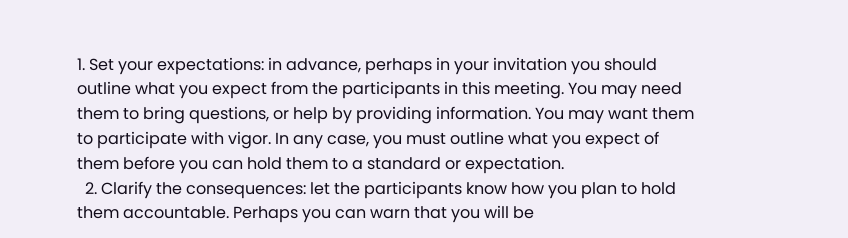1. Set your expectations: in advance, perhaps in your invitation you should outline what you expect from the participants in this meeting. You may need them to bring questions, or help by providing information. You may want them to participate with vigor. In any case, you must outline what you expect of them before you can hold them to a standard or expectation.
  2. Clarify the consequences: let the participants know how you plan to hold them accountable. Perhaps you can warn that you will be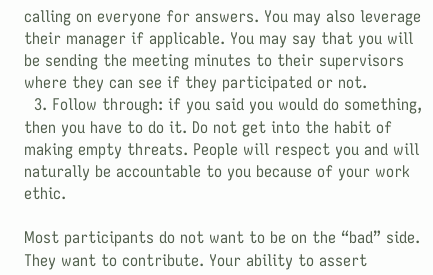calling on everyone for answers. You may also leverage their manager if applicable. You may say that you will be sending the meeting minutes to their supervisors where they can see if they participated or not.
  3. Follow through: if you said you would do something, then you have to do it. Do not get into the habit of making empty threats. People will respect you and will naturally be accountable to you because of your work ethic.

Most participants do not want to be on the “bad” side. They want to contribute. Your ability to assert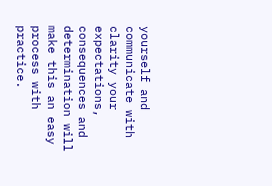yourself and communicate with clarity your expectations, consequences and determination will make this an easy process with practice.